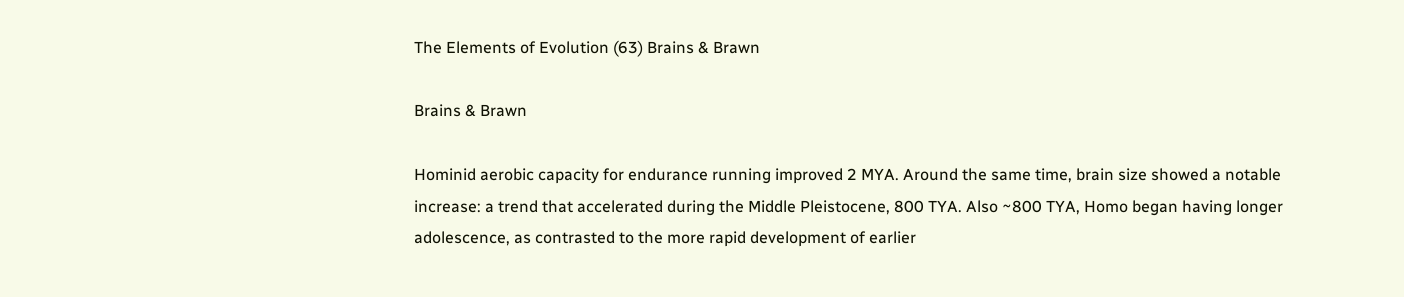The Elements of Evolution (63) Brains & Brawn

Brains & Brawn

Hominid aerobic capacity for endurance running improved 2 MYA. Around the same time, brain size showed a notable increase: a trend that accelerated during the Middle Pleistocene, 800 TYA. Also ~800 TYA, Homo began having longer adolescence, as contrasted to the more rapid development of earlier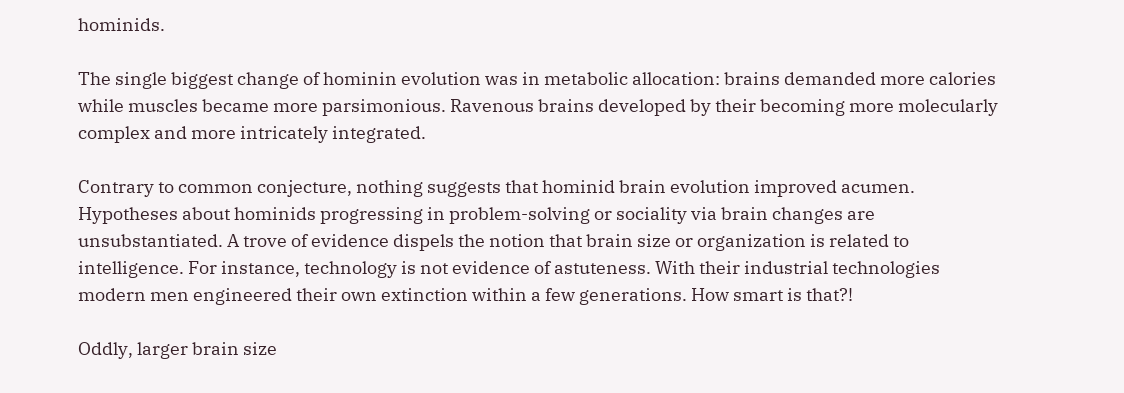hominids.

The single biggest change of hominin evolution was in metabolic allocation: brains demanded more calories while muscles became more parsimonious. Ravenous brains developed by their becoming more molecularly complex and more intricately integrated.

Contrary to common conjecture, nothing suggests that hominid brain evolution improved acumen. Hypotheses about hominids progressing in problem-solving or sociality via brain changes are unsubstantiated. A trove of evidence dispels the notion that brain size or organization is related to intelligence. For instance, technology is not evidence of astuteness. With their industrial technologies modern men engineered their own extinction within a few generations. How smart is that?!

Oddly, larger brain size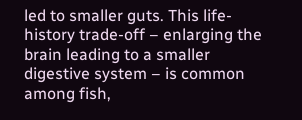led to smaller guts. This life-history trade-off – enlarging the brain leading to a smaller digestive system – is common among fish,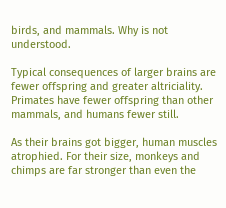birds, and mammals. Why is not understood.

Typical consequences of larger brains are fewer offspring and greater altriciality. Primates have fewer offspring than other mammals, and humans fewer still.

As their brains got bigger, human muscles atrophied. For their size, monkeys and chimps are far stronger than even the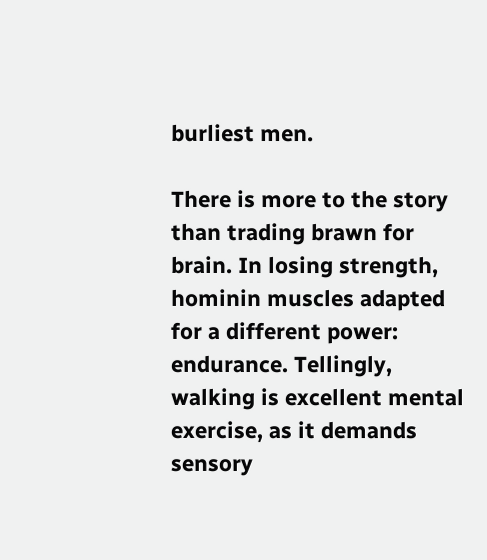burliest men.

There is more to the story than trading brawn for brain. In losing strength, hominin muscles adapted for a different power: endurance. Tellingly, walking is excellent mental exercise, as it demands sensory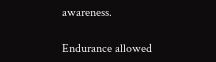awareness.

Endurance allowed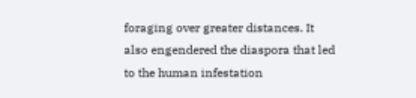foraging over greater distances. It also engendered the diaspora that led to the human infestation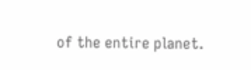of the entire planet.